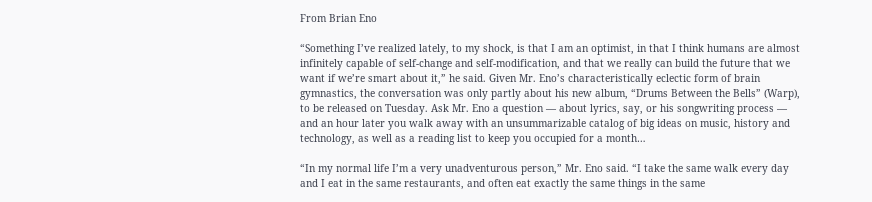From Brian Eno

“Something I’ve realized lately, to my shock, is that I am an optimist, in that I think humans are almost infinitely capable of self-change and self-modification, and that we really can build the future that we want if we’re smart about it,” he said. Given Mr. Eno’s characteristically eclectic form of brain gymnastics, the conversation was only partly about his new album, “Drums Between the Bells” (Warp), to be released on Tuesday. Ask Mr. Eno a question — about lyrics, say, or his songwriting process — and an hour later you walk away with an unsummarizable catalog of big ideas on music, history and technology, as well as a reading list to keep you occupied for a month…

“In my normal life I’m a very unadventurous person,” Mr. Eno said. “I take the same walk every day and I eat in the same restaurants, and often eat exactly the same things in the same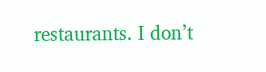restaurants. I don’t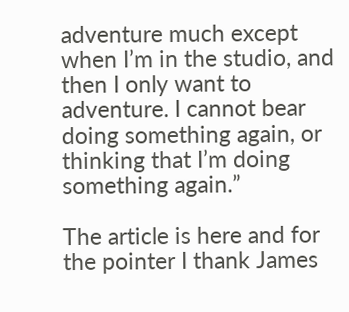adventure much except when I’m in the studio, and then I only want to adventure. I cannot bear doing something again, or thinking that I’m doing something again.”

The article is here and for the pointer I thank James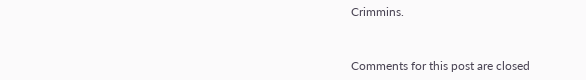Crimmins.


Comments for this post are closed